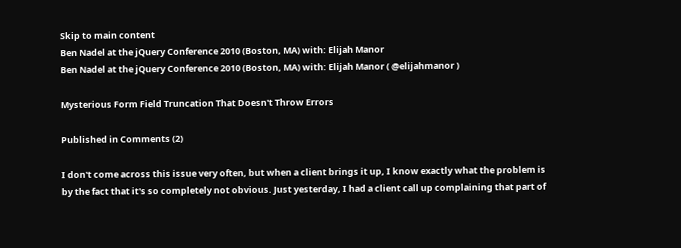Skip to main content
Ben Nadel at the jQuery Conference 2010 (Boston, MA) with: Elijah Manor
Ben Nadel at the jQuery Conference 2010 (Boston, MA) with: Elijah Manor ( @elijahmanor )

Mysterious Form Field Truncation That Doesn't Throw Errors

Published in Comments (2)

I don't come across this issue very often, but when a client brings it up, I know exactly what the problem is by the fact that it's so completely not obvious. Just yesterday, I had a client call up complaining that part of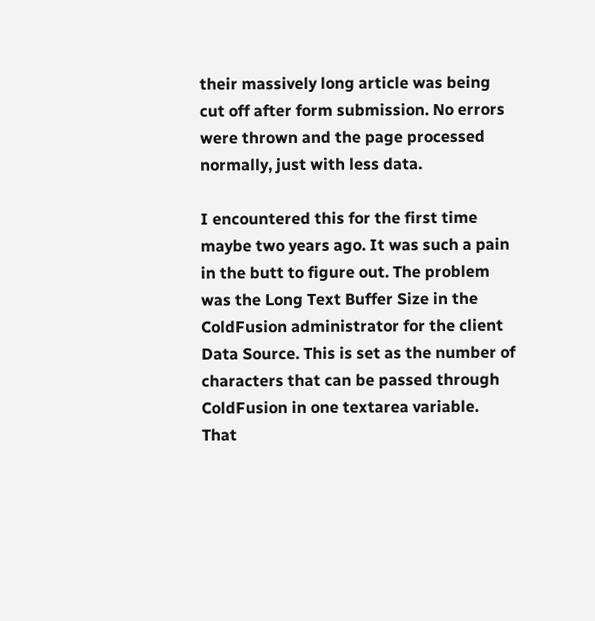their massively long article was being cut off after form submission. No errors were thrown and the page processed normally, just with less data.

I encountered this for the first time maybe two years ago. It was such a pain in the butt to figure out. The problem was the Long Text Buffer Size in the ColdFusion administrator for the client Data Source. This is set as the number of characters that can be passed through ColdFusion in one textarea variable. That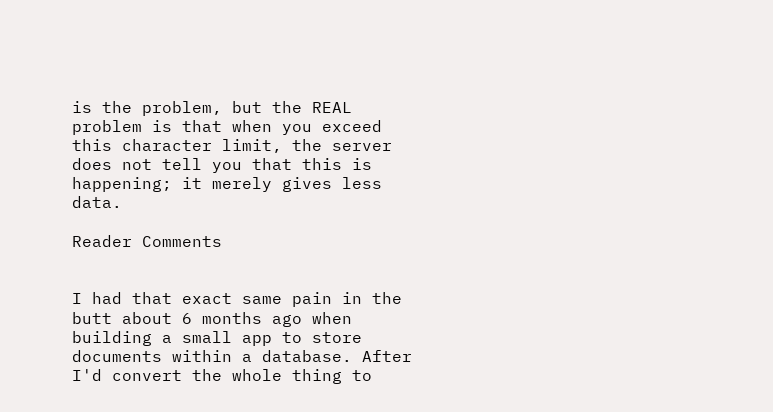is the problem, but the REAL problem is that when you exceed this character limit, the server does not tell you that this is happening; it merely gives less data.

Reader Comments


I had that exact same pain in the butt about 6 months ago when building a small app to store documents within a database. After I'd convert the whole thing to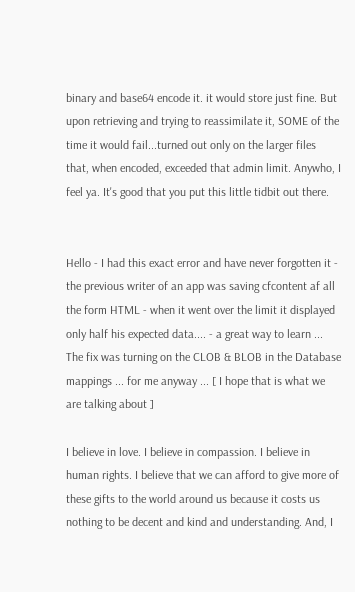binary and base64 encode it. it would store just fine. But upon retrieving and trying to reassimilate it, SOME of the time it would fail...turned out only on the larger files that, when encoded, exceeded that admin limit. Anywho, I feel ya. It's good that you put this little tidbit out there.


Hello - I had this exact error and have never forgotten it - the previous writer of an app was saving cfcontent af all the form HTML - when it went over the limit it displayed only half his expected data.... - a great way to learn ... The fix was turning on the CLOB & BLOB in the Database mappings ... for me anyway ... [ I hope that is what we are talking about ]

I believe in love. I believe in compassion. I believe in human rights. I believe that we can afford to give more of these gifts to the world around us because it costs us nothing to be decent and kind and understanding. And, I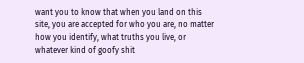want you to know that when you land on this site, you are accepted for who you are, no matter how you identify, what truths you live, or whatever kind of goofy shit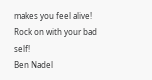makes you feel alive! Rock on with your bad self!
Ben Nadel